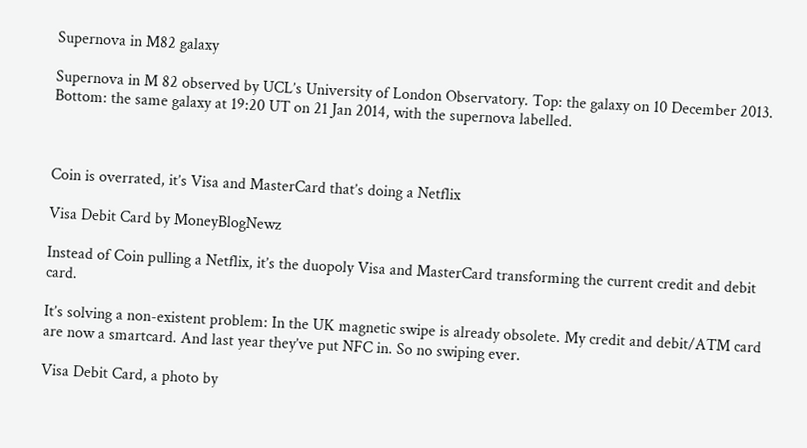Supernova in M82 galaxy

Supernova in M 82 observed by UCL’s University of London Observatory. Top: the galaxy on 10 December 2013. Bottom: the same galaxy at 19:20 UT on 21 Jan 2014, with the supernova labelled.



Coin is overrated, it’s Visa and MasterCard that’s doing a Netflix

Visa Debit Card by MoneyBlogNewz

Instead of Coin pulling a Netflix, it’s the duopoly Visa and MasterCard transforming the current credit and debit card.

It’s solving a non-existent problem: In the UK magnetic swipe is already obsolete. My credit and debit/ATM card are now a smartcard. And last year they’ve put NFC in. So no swiping ever.

Visa Debit Card, a photo by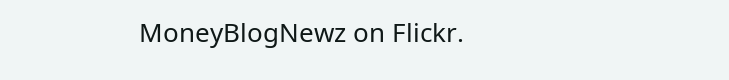MoneyBlogNewz on Flickr.